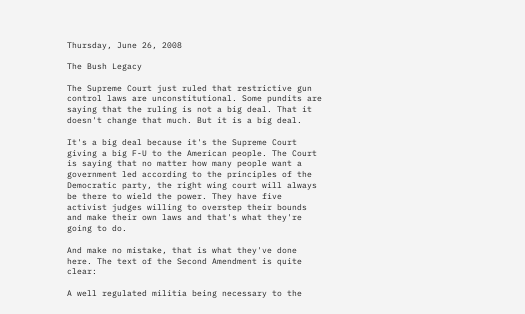Thursday, June 26, 2008

The Bush Legacy

The Supreme Court just ruled that restrictive gun control laws are unconstitutional. Some pundits are saying that the ruling is not a big deal. That it doesn't change that much. But it is a big deal.

It's a big deal because it's the Supreme Court giving a big F-U to the American people. The Court is saying that no matter how many people want a government led according to the principles of the Democratic party, the right wing court will always be there to wield the power. They have five activist judges willing to overstep their bounds and make their own laws and that's what they're going to do.

And make no mistake, that is what they've done here. The text of the Second Amendment is quite clear:

A well regulated militia being necessary to the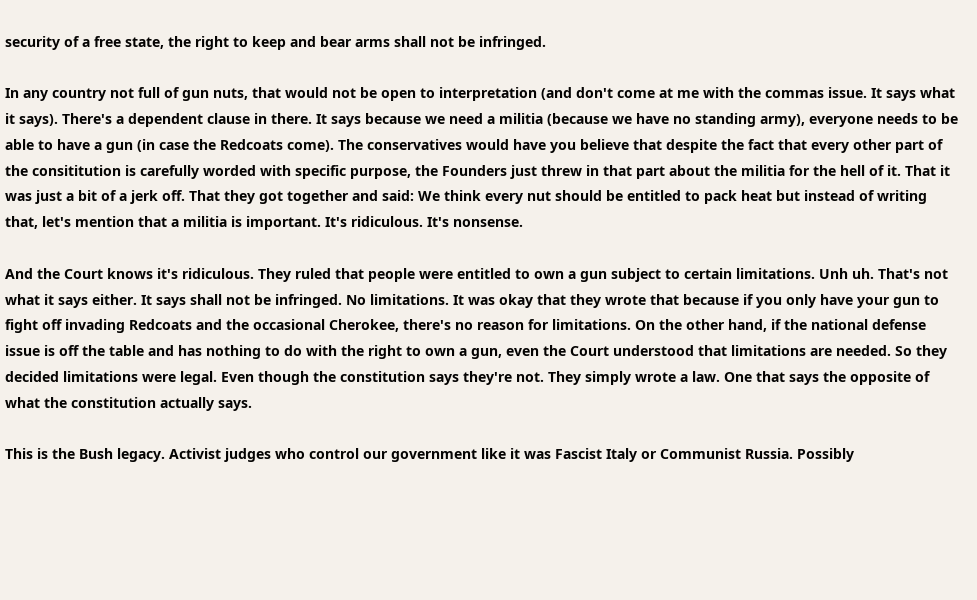security of a free state, the right to keep and bear arms shall not be infringed.

In any country not full of gun nuts, that would not be open to interpretation (and don't come at me with the commas issue. It says what it says). There's a dependent clause in there. It says because we need a militia (because we have no standing army), everyone needs to be able to have a gun (in case the Redcoats come). The conservatives would have you believe that despite the fact that every other part of the consititution is carefully worded with specific purpose, the Founders just threw in that part about the militia for the hell of it. That it was just a bit of a jerk off. That they got together and said: We think every nut should be entitled to pack heat but instead of writing that, let's mention that a militia is important. It's ridiculous. It's nonsense.

And the Court knows it's ridiculous. They ruled that people were entitled to own a gun subject to certain limitations. Unh uh. That's not what it says either. It says shall not be infringed. No limitations. It was okay that they wrote that because if you only have your gun to fight off invading Redcoats and the occasional Cherokee, there's no reason for limitations. On the other hand, if the national defense issue is off the table and has nothing to do with the right to own a gun, even the Court understood that limitations are needed. So they decided limitations were legal. Even though the constitution says they're not. They simply wrote a law. One that says the opposite of what the constitution actually says.

This is the Bush legacy. Activist judges who control our government like it was Fascist Italy or Communist Russia. Possibly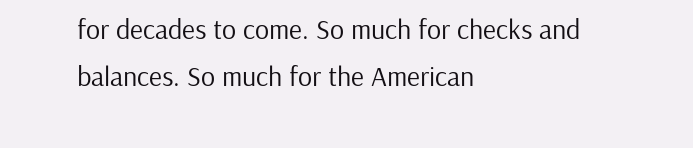for decades to come. So much for checks and balances. So much for the American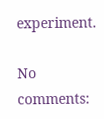experiment.

No comments: